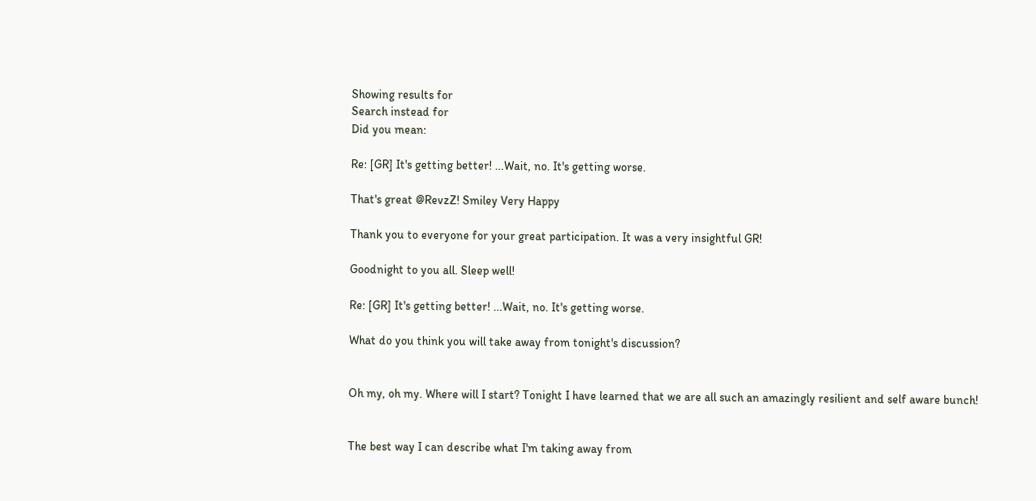Showing results for
Search instead for
Did you mean:

Re: [GR] It's getting better! ...Wait, no. It's getting worse.

That's great @RevzZ! Smiley Very Happy

Thank you to everyone for your great participation. It was a very insightful GR!

Goodnight to you all. Sleep well!

Re: [GR] It's getting better! ...Wait, no. It's getting worse.

What do you think you will take away from tonight's discussion?


Oh my, oh my. Where will I start? Tonight I have learned that we are all such an amazingly resilient and self aware bunch!


The best way I can describe what I'm taking away from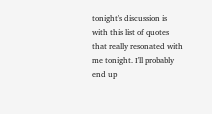tonight's discussion is with this list of quotes that really resonated with me tonight. I'll probably end up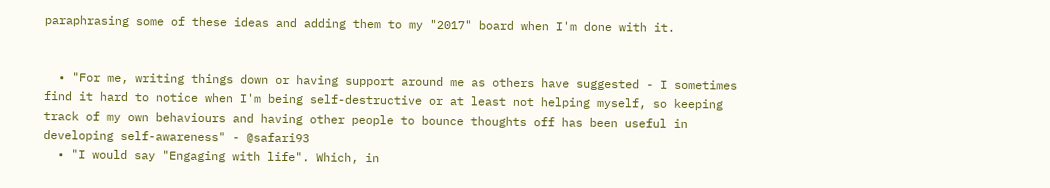paraphrasing some of these ideas and adding them to my "2017" board when I'm done with it.


  • "For me, writing things down or having support around me as others have suggested - I sometimes find it hard to notice when I'm being self-destructive or at least not helping myself, so keeping track of my own behaviours and having other people to bounce thoughts off has been useful in developing self-awareness" - @safari93
  • "I would say "Engaging with life". Which, in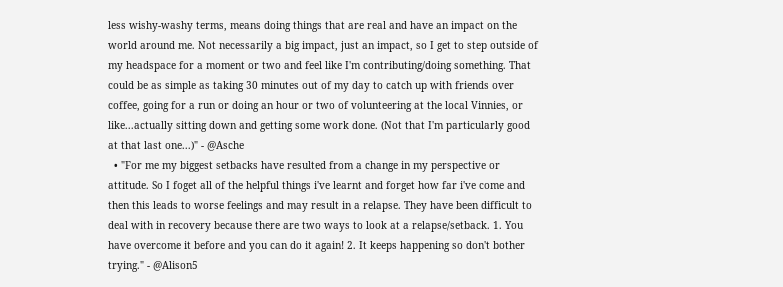less wishy-washy terms, means doing things that are real and have an impact on the world around me. Not necessarily a big impact, just an impact, so I get to step outside of my headspace for a moment or two and feel like I'm contributing/doing something. That could be as simple as taking 30 minutes out of my day to catch up with friends over coffee, going for a run or doing an hour or two of volunteering at the local Vinnies, or like...actually sitting down and getting some work done. (Not that I'm particularly good at that last one...)" - @Asche
  • "For me my biggest setbacks have resulted from a change in my perspective or attitude. So I foget all of the helpful things i've learnt and forget how far i've come and then this leads to worse feelings and may result in a relapse. They have been difficult to deal with in recovery because there are two ways to look at a relapse/setback. 1. You have overcome it before and you can do it again! 2. It keeps happening so don't bother trying." - @Alison5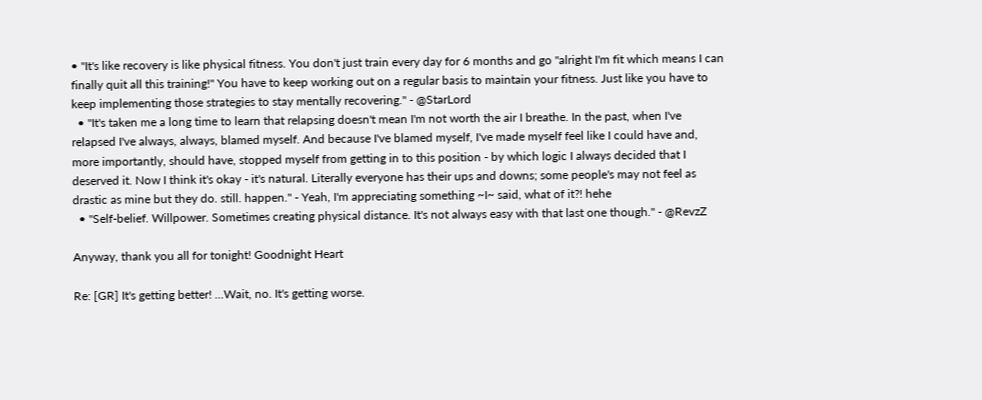• "It's like recovery is like physical fitness. You don't just train every day for 6 months and go "alright I'm fit which means I can finally quit all this training!" You have to keep working out on a regular basis to maintain your fitness. Just like you have to keep implementing those strategies to stay mentally recovering." - @StarLord
  • "It's taken me a long time to learn that relapsing doesn't mean I'm not worth the air I breathe. In the past, when I've relapsed I've always, always, blamed myself. And because I've blamed myself, I've made myself feel like I could have and, more importantly, should have, stopped myself from getting in to this position - by which logic I always decided that I deserved it. Now I think it's okay - it's natural. Literally everyone has their ups and downs; some people's may not feel as drastic as mine but they do. still. happen." - Yeah, I'm appreciating something ~I~ said, what of it?! hehe
  • "Self-belief. Willpower. Sometimes creating physical distance. It's not always easy with that last one though." - @RevzZ

Anyway, thank you all for tonight! Goodnight Heart

Re: [GR] It's getting better! ...Wait, no. It's getting worse.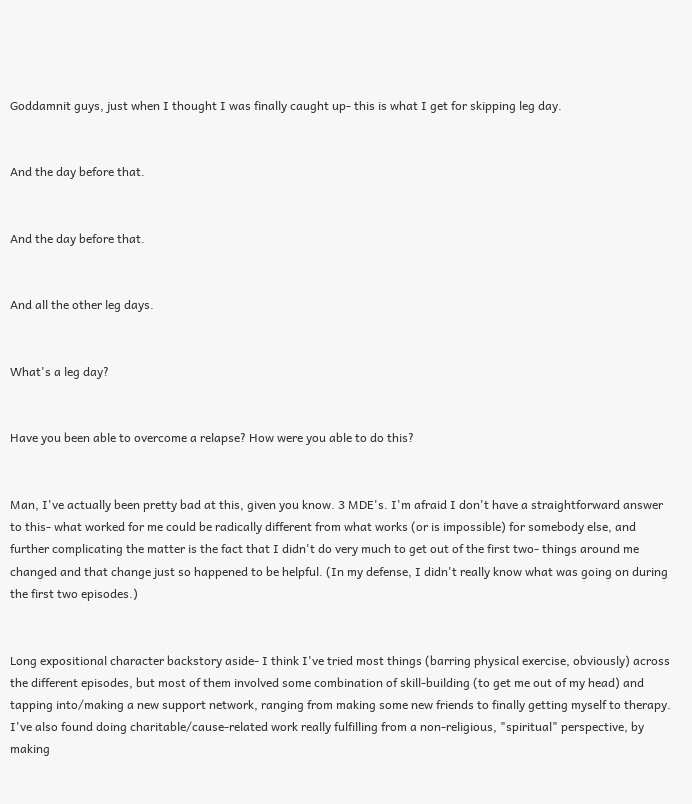Goddamnit guys, just when I thought I was finally caught up- this is what I get for skipping leg day.


And the day before that.


And the day before that.


And all the other leg days.


What's a leg day?


Have you been able to overcome a relapse? How were you able to do this?


Man, I've actually been pretty bad at this, given you know. 3 MDE's. I'm afraid I don't have a straightforward answer to this- what worked for me could be radically different from what works (or is impossible) for somebody else, and further complicating the matter is the fact that I didn't do very much to get out of the first two- things around me changed and that change just so happened to be helpful. (In my defense, I didn't really know what was going on during the first two episodes.)


Long expositional character backstory aside- I think I've tried most things (barring physical exercise, obviously) across the different episodes, but most of them involved some combination of skill-building (to get me out of my head) and tapping into/making a new support network, ranging from making some new friends to finally getting myself to therapy. I've also found doing charitable/cause-related work really fulfilling from a non-religious, "spiritual" perspective, by making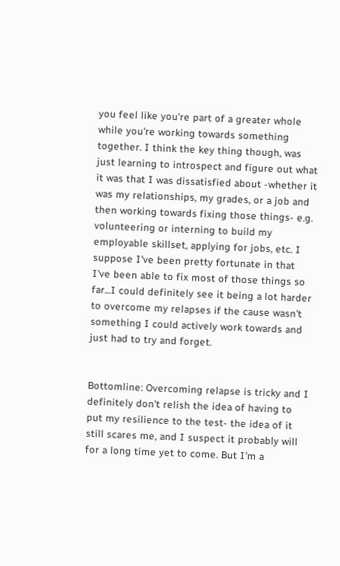you feel like you're part of a greater whole while you're working towards something together. I think the key thing though, was just learning to introspect and figure out what it was that I was dissatisfied about -whether it was my relationships, my grades, or a job and then working towards fixing those things- e.g. volunteering or interning to build my employable skillset, applying for jobs, etc. I suppose I've been pretty fortunate in that I've been able to fix most of those things so far...I could definitely see it being a lot harder to overcome my relapses if the cause wasn't something I could actively work towards and just had to try and forget.


Bottomline: Overcoming relapse is tricky and I definitely don't relish the idea of having to put my resilience to the test- the idea of it still scares me, and I suspect it probably will for a long time yet to come. But I'm a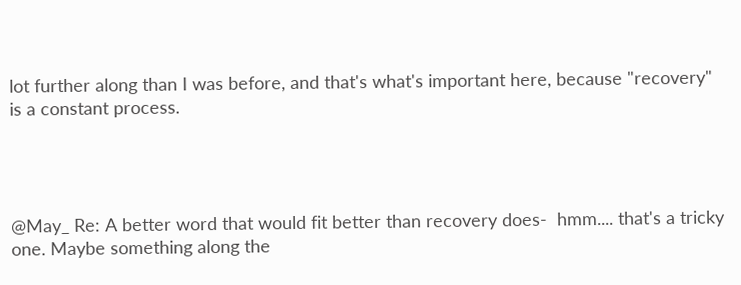lot further along than I was before, and that's what's important here, because "recovery" is a constant process.




@May_ Re: A better word that would fit better than recovery does-  hmm.... that's a tricky one. Maybe something along the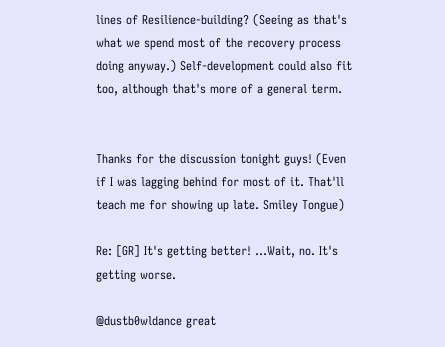lines of Resilience-building? (Seeing as that's what we spend most of the recovery process doing anyway.) Self-development could also fit too, although that's more of a general term.


Thanks for the discussion tonight guys! (Even if I was lagging behind for most of it. That'll teach me for showing up late. Smiley Tongue)

Re: [GR] It's getting better! ...Wait, no. It's getting worse.

@dustb0wldance great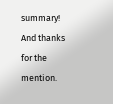summary! And thanks for the mention.